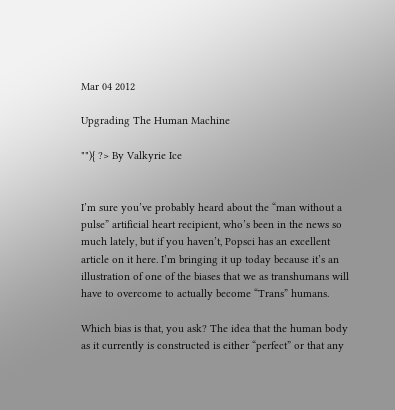Mar 04 2012

Upgrading The Human Machine

""){ ?> By Valkyrie Ice


I’m sure you’ve probably heard about the “man without a pulse” artificial heart recipient, who’s been in the news so much lately, but if you haven’t, Popsci has an excellent article on it here. I’m bringing it up today because it’s an illustration of one of the biases that we as transhumans will have to overcome to actually become “Trans” humans.

Which bias is that, you ask? The idea that the human body as it currently is constructed is either “perfect” or that any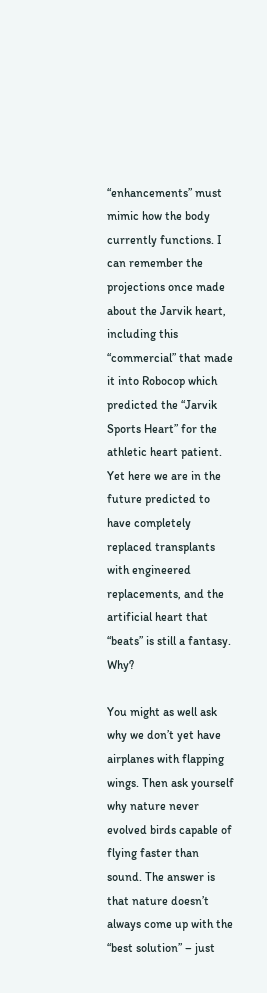“enhancements” must mimic how the body currently functions. I can remember the projections once made about the Jarvik heart, including this “commercial” that made it into Robocop which predicted the “Jarvik Sports Heart” for the athletic heart patient. Yet here we are in the future predicted to have completely replaced transplants with engineered replacements, and the artificial heart that “beats” is still a fantasy. Why?

You might as well ask why we don’t yet have airplanes with flapping wings. Then ask yourself why nature never evolved birds capable of flying faster than sound. The answer is that nature doesn’t always come up with the “best solution” – just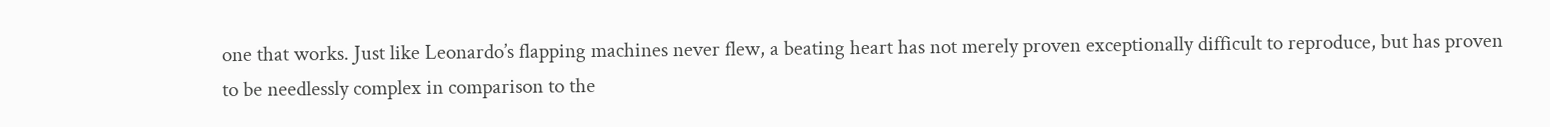one that works. Just like Leonardo’s flapping machines never flew, a beating heart has not merely proven exceptionally difficult to reproduce, but has proven to be needlessly complex in comparison to the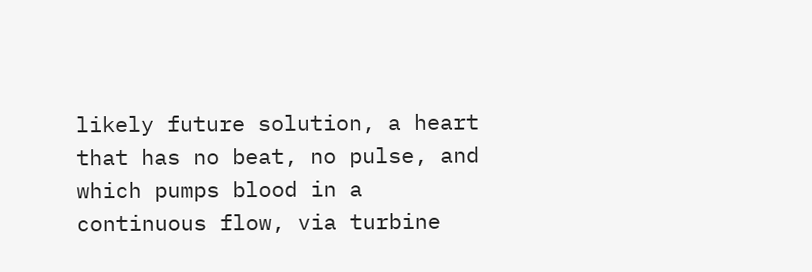likely future solution, a heart that has no beat, no pulse, and which pumps blood in a continuous flow, via turbine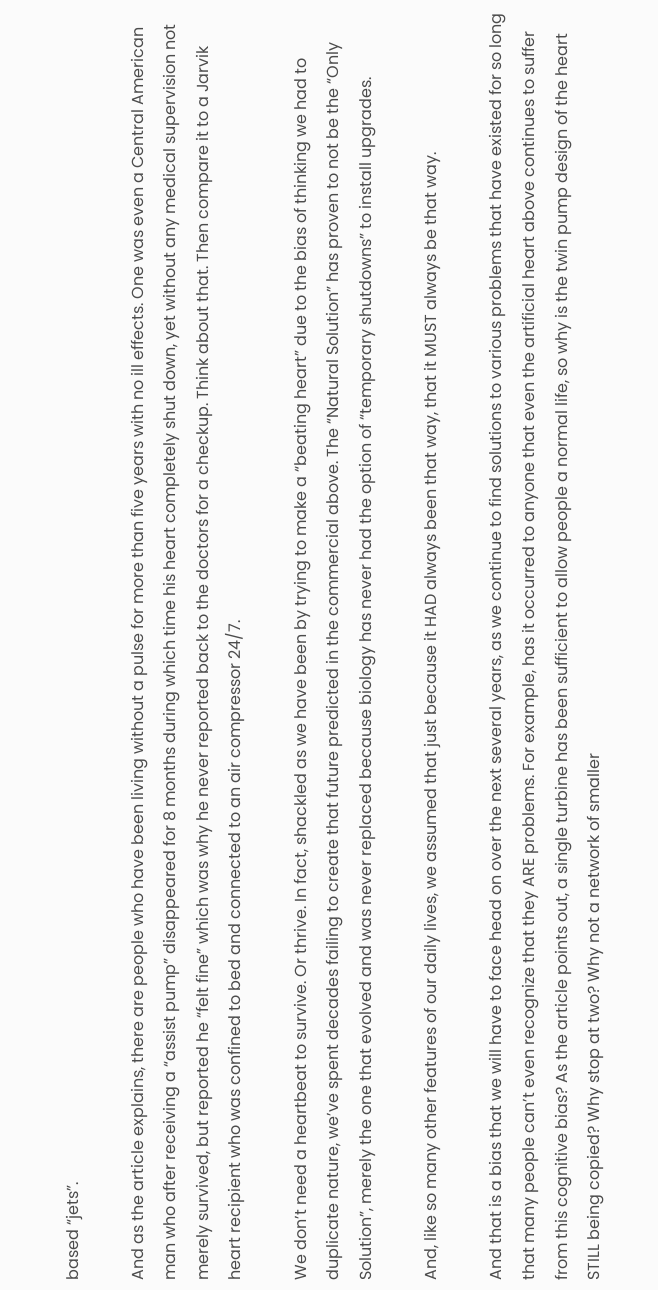based “jets”.

And as the article explains, there are people who have been living without a pulse for more than five years with no ill effects. One was even a Central American man who after receiving a “assist pump” disappeared for 8 months during which time his heart completely shut down, yet without any medical supervision not merely survived, but reported he “felt fine” which was why he never reported back to the doctors for a checkup. Think about that. Then compare it to a Jarvik heart recipient who was confined to bed and connected to an air compressor 24/7.

We don’t need a heartbeat to survive. Or thrive. In fact, shackled as we have been by trying to make a “beating heart” due to the bias of thinking we had to duplicate nature, we’ve spent decades failing to create that future predicted in the commercial above. The “Natural Solution” has proven to not be the “Only Solution”, merely the one that evolved and was never replaced because biology has never had the option of “temporary shutdowns” to install upgrades.

And, like so many other features of our daily lives, we assumed that just because it HAD always been that way, that it MUST always be that way.

And that is a bias that we will have to face head on over the next several years, as we continue to find solutions to various problems that have existed for so long that many people can’t even recognize that they ARE problems. For example, has it occurred to anyone that even the artificial heart above continues to suffer from this cognitive bias? As the article points out, a single turbine has been sufficient to allow people a normal life, so why is the twin pump design of the heart STILL being copied? Why stop at two? Why not a network of smaller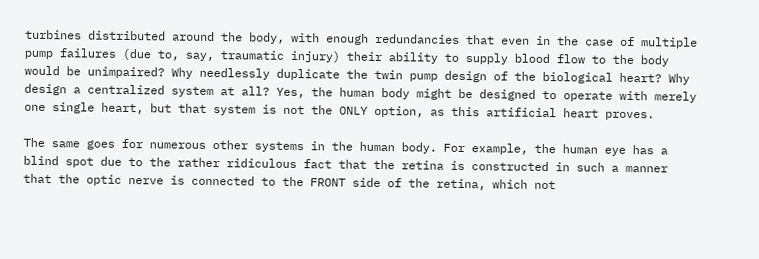turbines distributed around the body, with enough redundancies that even in the case of multiple pump failures (due to, say, traumatic injury) their ability to supply blood flow to the body would be unimpaired? Why needlessly duplicate the twin pump design of the biological heart? Why design a centralized system at all? Yes, the human body might be designed to operate with merely one single heart, but that system is not the ONLY option, as this artificial heart proves.

The same goes for numerous other systems in the human body. For example, the human eye has a blind spot due to the rather ridiculous fact that the retina is constructed in such a manner that the optic nerve is connected to the FRONT side of the retina, which not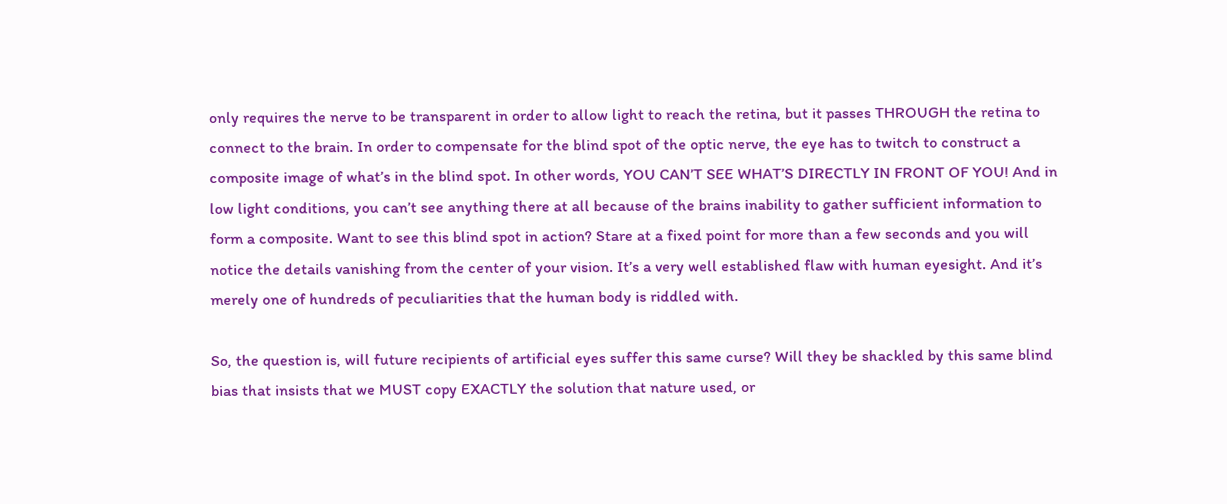only requires the nerve to be transparent in order to allow light to reach the retina, but it passes THROUGH the retina to connect to the brain. In order to compensate for the blind spot of the optic nerve, the eye has to twitch to construct a composite image of what’s in the blind spot. In other words, YOU CAN’T SEE WHAT’S DIRECTLY IN FRONT OF YOU! And in low light conditions, you can’t see anything there at all because of the brains inability to gather sufficient information to form a composite. Want to see this blind spot in action? Stare at a fixed point for more than a few seconds and you will notice the details vanishing from the center of your vision. It’s a very well established flaw with human eyesight. And it’s merely one of hundreds of peculiarities that the human body is riddled with.

So, the question is, will future recipients of artificial eyes suffer this same curse? Will they be shackled by this same blind bias that insists that we MUST copy EXACTLY the solution that nature used, or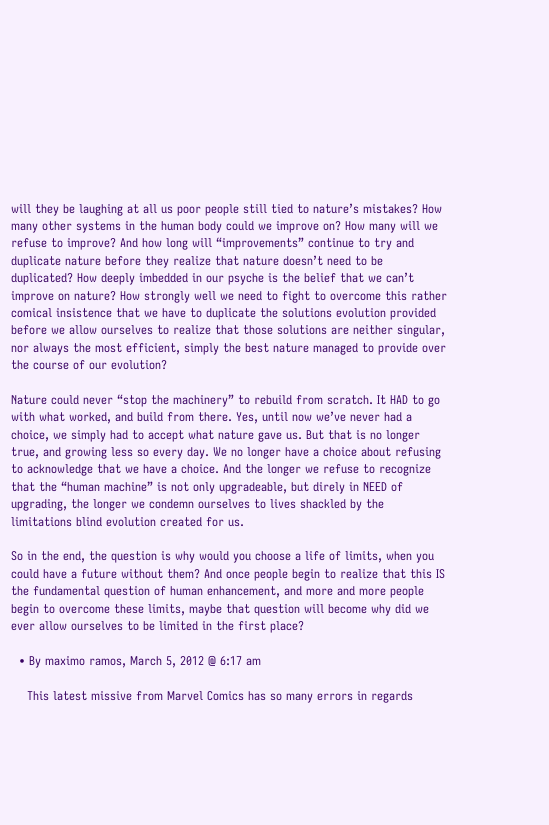will they be laughing at all us poor people still tied to nature’s mistakes? How many other systems in the human body could we improve on? How many will we refuse to improve? And how long will “improvements” continue to try and duplicate nature before they realize that nature doesn’t need to be duplicated? How deeply imbedded in our psyche is the belief that we can’t improve on nature? How strongly well we need to fight to overcome this rather comical insistence that we have to duplicate the solutions evolution provided before we allow ourselves to realize that those solutions are neither singular, nor always the most efficient, simply the best nature managed to provide over the course of our evolution?

Nature could never “stop the machinery” to rebuild from scratch. It HAD to go with what worked, and build from there. Yes, until now we’ve never had a choice, we simply had to accept what nature gave us. But that is no longer true, and growing less so every day. We no longer have a choice about refusing to acknowledge that we have a choice. And the longer we refuse to recognize that the “human machine” is not only upgradeable, but direly in NEED of upgrading, the longer we condemn ourselves to lives shackled by the limitations blind evolution created for us.

So in the end, the question is why would you choose a life of limits, when you could have a future without them? And once people begin to realize that this IS the fundamental question of human enhancement, and more and more people begin to overcome these limits, maybe that question will become why did we ever allow ourselves to be limited in the first place?

  • By maximo ramos, March 5, 2012 @ 6:17 am

    This latest missive from Marvel Comics has so many errors in regards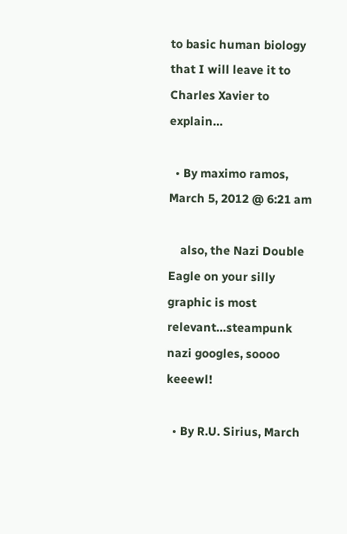to basic human biology that I will leave it to Charles Xavier to explain…

  • By maximo ramos, March 5, 2012 @ 6:21 am

    also, the Nazi Double Eagle on your silly graphic is most relevant…steampunk nazi googles, soooo keeewl!

  • By R.U. Sirius, March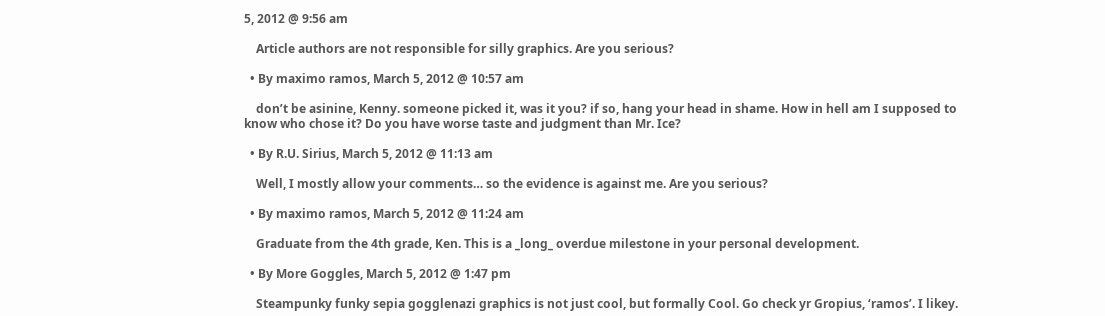5, 2012 @ 9:56 am

    Article authors are not responsible for silly graphics. Are you serious?

  • By maximo ramos, March 5, 2012 @ 10:57 am

    don’t be asinine, Kenny. someone picked it, was it you? if so, hang your head in shame. How in hell am I supposed to know who chose it? Do you have worse taste and judgment than Mr. Ice?

  • By R.U. Sirius, March 5, 2012 @ 11:13 am

    Well, I mostly allow your comments… so the evidence is against me. Are you serious?

  • By maximo ramos, March 5, 2012 @ 11:24 am

    Graduate from the 4th grade, Ken. This is a _long_ overdue milestone in your personal development.

  • By More Goggles, March 5, 2012 @ 1:47 pm

    Steampunky funky sepia gogglenazi graphics is not just cool, but formally Cool. Go check yr Gropius, ‘ramos’. I likey.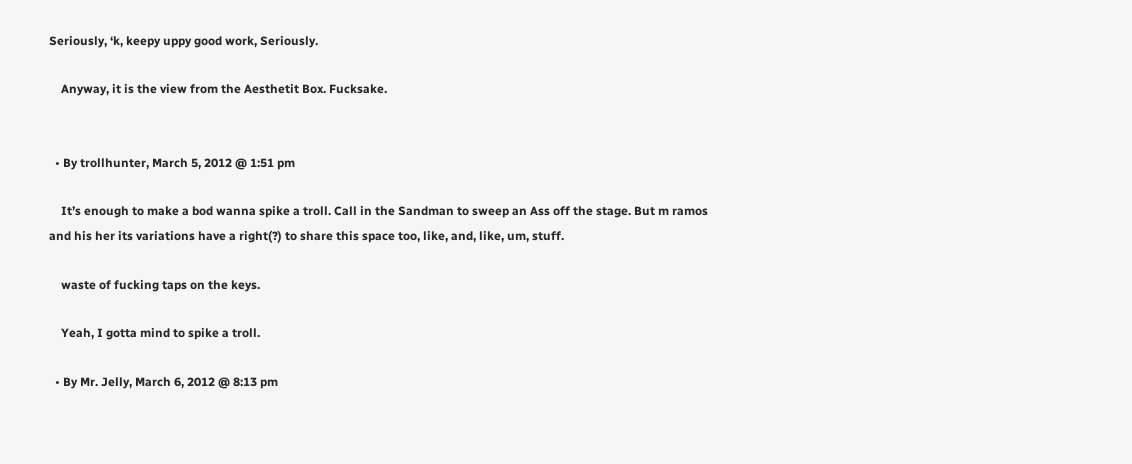Seriously, ‘k, keepy uppy good work, Seriously.

    Anyway, it is the view from the Aesthetit Box. Fucksake.


  • By trollhunter, March 5, 2012 @ 1:51 pm

    It’s enough to make a bod wanna spike a troll. Call in the Sandman to sweep an Ass off the stage. But m ramos and his her its variations have a right(?) to share this space too, like, and, like, um, stuff.

    waste of fucking taps on the keys.

    Yeah, I gotta mind to spike a troll.

  • By Mr. Jelly, March 6, 2012 @ 8:13 pm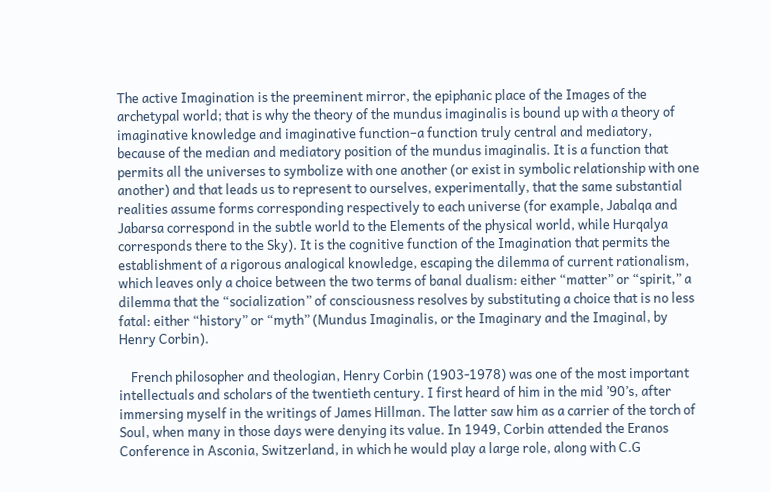The active Imagination is the preeminent mirror, the epiphanic place of the Images of the archetypal world; that is why the theory of the mundus imaginalis is bound up with a theory of imaginative knowledge and imaginative function–a function truly central and mediatory, because of the median and mediatory position of the mundus imaginalis. It is a function that permits all the universes to symbolize with one another (or exist in symbolic relationship with one another) and that leads us to represent to ourselves, experimentally, that the same substantial realities assume forms corresponding respectively to each universe (for example, Jabalqa and Jabarsa correspond in the subtle world to the Elements of the physical world, while Hurqalya corresponds there to the Sky). It is the cognitive function of the Imagination that permits the establishment of a rigorous analogical knowledge, escaping the dilemma of current rationalism, which leaves only a choice between the two terms of banal dualism: either “matter” or “spirit,” a dilemma that the “socialization” of consciousness resolves by substituting a choice that is no less fatal: either “history” or “myth” (Mundus Imaginalis, or the Imaginary and the Imaginal, by Henry Corbin).

    French philosopher and theologian, Henry Corbin (1903-1978) was one of the most important intellectuals and scholars of the twentieth century. I first heard of him in the mid ’90’s, after immersing myself in the writings of James Hillman. The latter saw him as a carrier of the torch of Soul, when many in those days were denying its value. In 1949, Corbin attended the Eranos Conference in Asconia, Switzerland, in which he would play a large role, along with C.G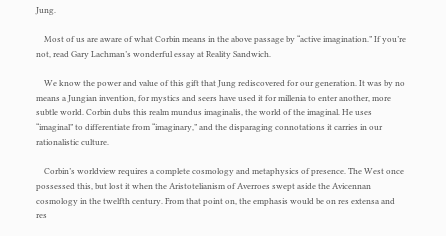Jung.

    Most of us are aware of what Corbin means in the above passage by “active imagination.” If you’re not, read Gary Lachman’s wonderful essay at Reality Sandwich.

    We know the power and value of this gift that Jung rediscovered for our generation. It was by no means a Jungian invention, for mystics and seers have used it for millenia to enter another, more subtle world. Corbin dubs this realm mundus imaginalis, the world of the imaginal. He uses “imaginal” to differentiate from “imaginary,” and the disparaging connotations it carries in our rationalistic culture.

    Corbin’s worldview requires a complete cosmology and metaphysics of presence. The West once possessed this, but lost it when the Aristotelianism of Averroes swept aside the Avicennan cosmology in the twelfth century. From that point on, the emphasis would be on res extensa and res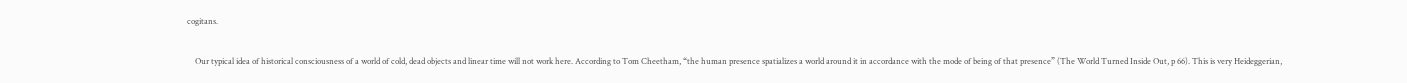cogitans.

    Our typical idea of historical consciousness of a world of cold, dead objects and linear time will not work here. According to Tom Cheetham, “the human presence spatializes a world around it in accordance with the mode of being of that presence” (The World Turned Inside Out, p 66). This is very Heideggerian,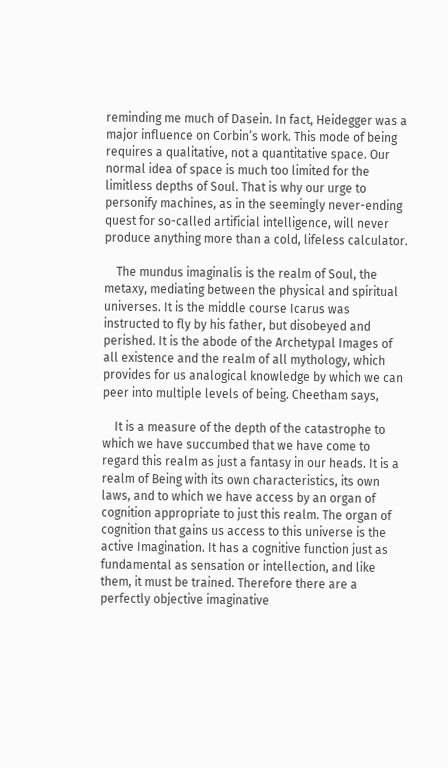reminding me much of Dasein. In fact, Heidegger was a major influence on Corbin’s work. This mode of being requires a qualitative, not a quantitative space. Our normal idea of space is much too limited for the limitless depths of Soul. That is why our urge to personify machines, as in the seemingly never-ending quest for so-called artificial intelligence, will never produce anything more than a cold, lifeless calculator.

    The mundus imaginalis is the realm of Soul, the metaxy, mediating between the physical and spiritual universes. It is the middle course Icarus was instructed to fly by his father, but disobeyed and perished. It is the abode of the Archetypal Images of all existence and the realm of all mythology, which provides for us analogical knowledge by which we can peer into multiple levels of being. Cheetham says,

    It is a measure of the depth of the catastrophe to which we have succumbed that we have come to regard this realm as just a fantasy in our heads. It is a realm of Being with its own characteristics, its own laws, and to which we have access by an organ of cognition appropriate to just this realm. The organ of cognition that gains us access to this universe is the active Imagination. It has a cognitive function just as fundamental as sensation or intellection, and like them, it must be trained. Therefore there are a perfectly objective imaginative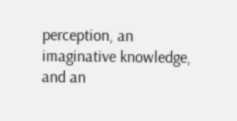perception, an imaginative knowledge, and an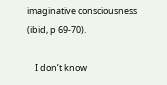imaginative consciousness (ibid, p 69-70).

    I don’t know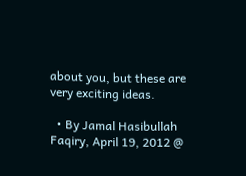about you, but these are very exciting ideas.

  • By Jamal Hasibullah Faqiry, April 19, 2012 @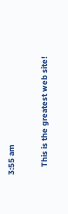3:55 am

    This is the greatest web site!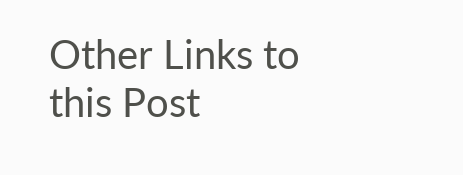Other Links to this Post